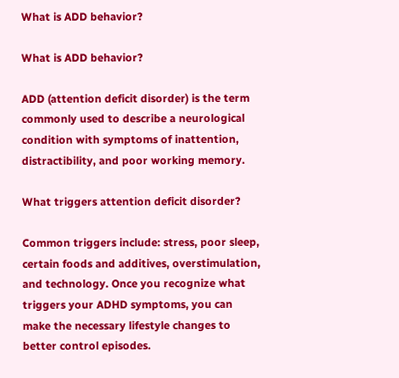What is ADD behavior?

What is ADD behavior?

ADD (attention deficit disorder) is the term commonly used to describe a neurological condition with symptoms of inattention, distractibility, and poor working memory.

What triggers attention deficit disorder?

Common triggers include: stress, poor sleep, certain foods and additives, overstimulation, and technology. Once you recognize what triggers your ADHD symptoms, you can make the necessary lifestyle changes to better control episodes.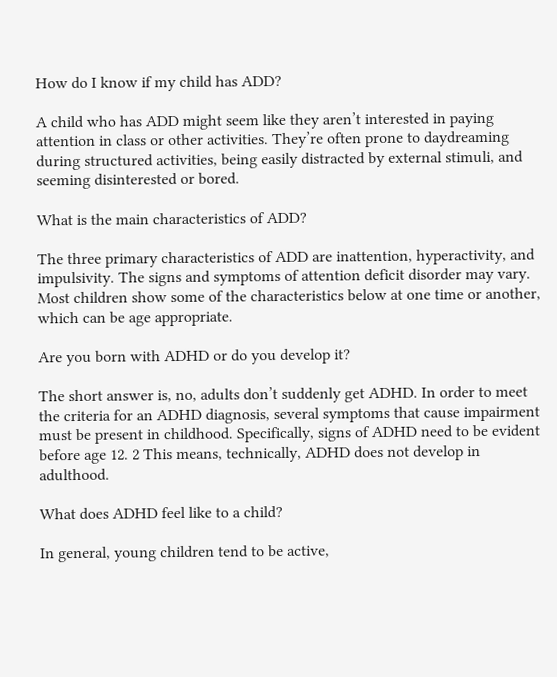How do I know if my child has ADD?

A child who has ADD might seem like they aren’t interested in paying attention in class or other activities. They’re often prone to daydreaming during structured activities, being easily distracted by external stimuli, and seeming disinterested or bored.

What is the main characteristics of ADD?

The three primary characteristics of ADD are inattention, hyperactivity, and impulsivity. The signs and symptoms of attention deficit disorder may vary. Most children show some of the characteristics below at one time or another, which can be age appropriate.

Are you born with ADHD or do you develop it?

The short answer is, no, adults don’t suddenly get ADHD. In order to meet the criteria for an ADHD diagnosis, several symptoms that cause impairment must be present in childhood. Specifically, signs of ADHD need to be evident before age 12. 2 This means, technically, ADHD does not develop in adulthood.

What does ADHD feel like to a child?

In general, young children tend to be active,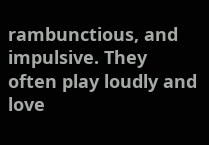rambunctious, and impulsive. They often play loudly and love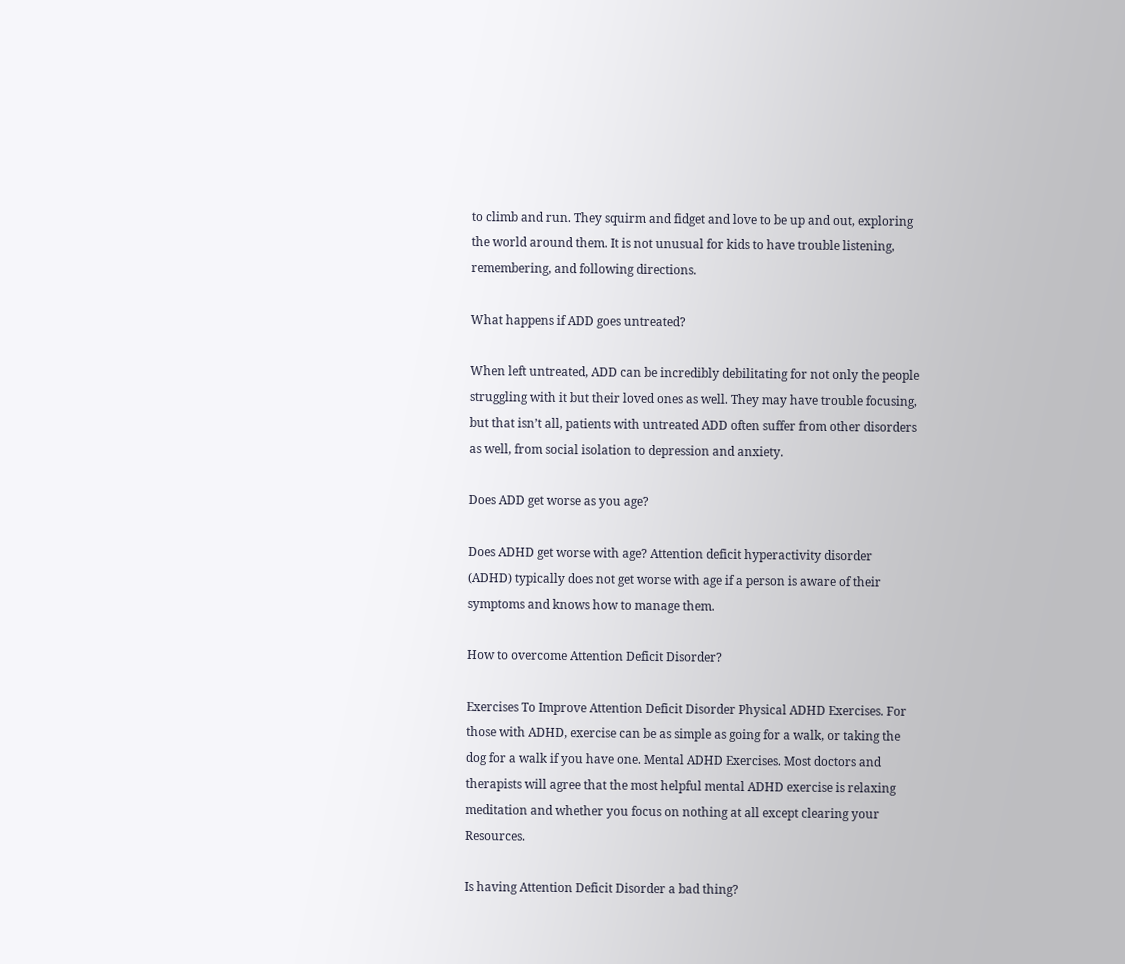to climb and run. They squirm and fidget and love to be up and out, exploring the world around them. It is not unusual for kids to have trouble listening, remembering, and following directions.

What happens if ADD goes untreated?

When left untreated, ADD can be incredibly debilitating for not only the people struggling with it but their loved ones as well. They may have trouble focusing, but that isn’t all, patients with untreated ADD often suffer from other disorders as well, from social isolation to depression and anxiety.

Does ADD get worse as you age?

Does ADHD get worse with age? Attention deficit hyperactivity disorder (ADHD) typically does not get worse with age if a person is aware of their symptoms and knows how to manage them.

How to overcome Attention Deficit Disorder?

Exercises To Improve Attention Deficit Disorder Physical ADHD Exercises. For those with ADHD, exercise can be as simple as going for a walk, or taking the dog for a walk if you have one. Mental ADHD Exercises. Most doctors and therapists will agree that the most helpful mental ADHD exercise is relaxing meditation and whether you focus on nothing at all except clearing your Resources.

Is having Attention Deficit Disorder a bad thing?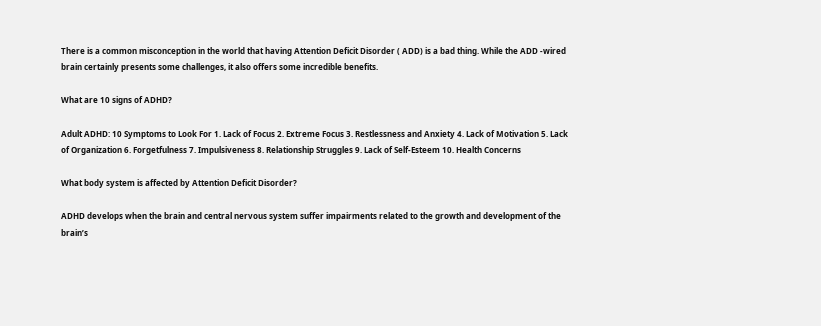There is a common misconception in the world that having Attention Deficit Disorder ( ADD) is a bad thing. While the ADD -wired brain certainly presents some challenges, it also offers some incredible benefits.

What are 10 signs of ADHD?

Adult ADHD: 10 Symptoms to Look For 1. Lack of Focus 2. Extreme Focus 3. Restlessness and Anxiety 4. Lack of Motivation 5. Lack of Organization 6. Forgetfulness 7. Impulsiveness 8. Relationship Struggles 9. Lack of Self-Esteem 10. Health Concerns

What body system is affected by Attention Deficit Disorder?

ADHD develops when the brain and central nervous system suffer impairments related to the growth and development of the brain’s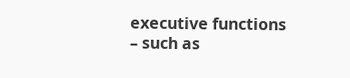executive functions – such as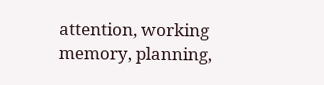attention, working memory, planning,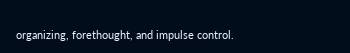organizing, forethought, and impulse control.